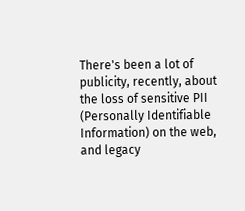There's been a lot of publicity, recently, about the loss of sensitive PII (Personally Identifiable Information) on the web, and legacy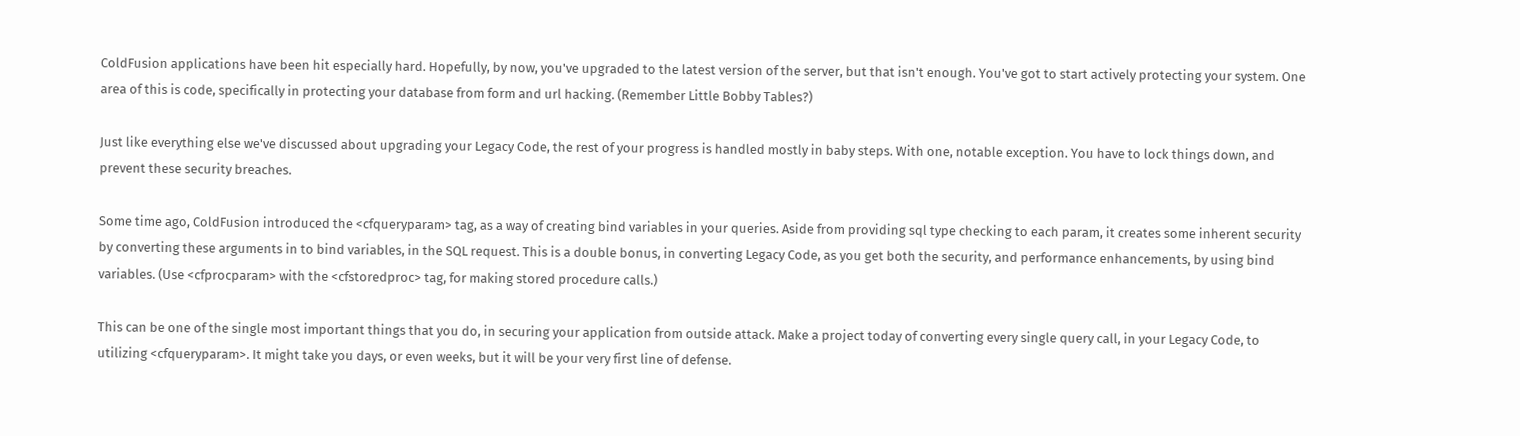ColdFusion applications have been hit especially hard. Hopefully, by now, you've upgraded to the latest version of the server, but that isn't enough. You've got to start actively protecting your system. One area of this is code, specifically in protecting your database from form and url hacking. (Remember Little Bobby Tables?)

Just like everything else we've discussed about upgrading your Legacy Code, the rest of your progress is handled mostly in baby steps. With one, notable exception. You have to lock things down, and prevent these security breaches.

Some time ago, ColdFusion introduced the <cfqueryparam> tag, as a way of creating bind variables in your queries. Aside from providing sql type checking to each param, it creates some inherent security by converting these arguments in to bind variables, in the SQL request. This is a double bonus, in converting Legacy Code, as you get both the security, and performance enhancements, by using bind variables. (Use <cfprocparam> with the <cfstoredproc> tag, for making stored procedure calls.)

This can be one of the single most important things that you do, in securing your application from outside attack. Make a project today of converting every single query call, in your Legacy Code, to utilizing <cfqueryparam>. It might take you days, or even weeks, but it will be your very first line of defense.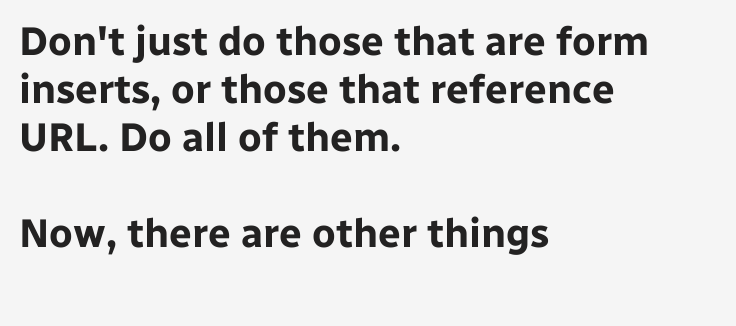Don't just do those that are form inserts, or those that reference URL. Do all of them.

Now, there are other things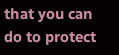that you can do to protect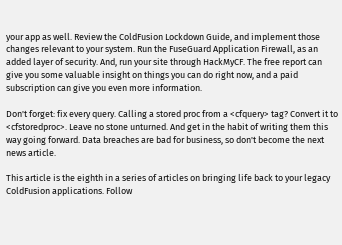your app as well. Review the ColdFusion Lockdown Guide, and implement those changes relevant to your system. Run the FuseGuard Application Firewall, as an added layer of security. And, run your site through HackMyCF. The free report can give you some valuable insight on things you can do right now, and a paid subscription can give you even more information.

Don't forget: fix every query. Calling a stored proc from a <cfquery> tag? Convert it to <cfstoredproc>. Leave no stone unturned. And get in the habit of writing them this way going forward. Data breaches are bad for business, so don't become the next news article.

This article is the eighth in a series of articles on bringing life back to your legacy ColdFusion applications. Follow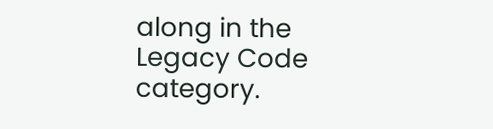along in the Legacy Code category.